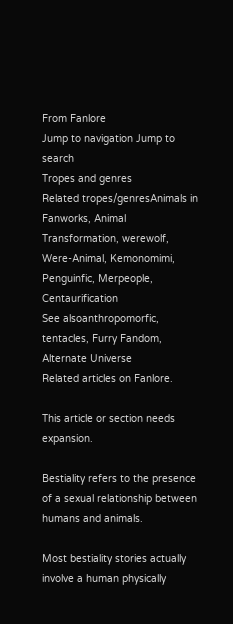From Fanlore
Jump to navigation Jump to search
Tropes and genres
Related tropes/genresAnimals in Fanworks, Animal Transformation, werewolf, Were-Animal, Kemonomimi, Penguinfic, Merpeople, Centaurification
See alsoanthropomorfic, tentacles, Furry Fandom, Alternate Universe
Related articles on Fanlore.

This article or section needs expansion.

Bestiality refers to the presence of a sexual relationship between humans and animals.

Most bestiality stories actually involve a human physically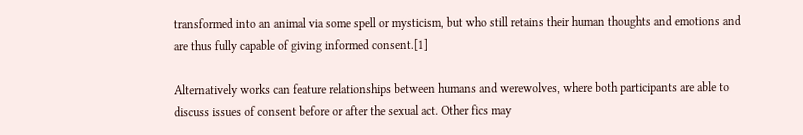transformed into an animal via some spell or mysticism, but who still retains their human thoughts and emotions and are thus fully capable of giving informed consent.[1]

Alternatively works can feature relationships between humans and werewolves, where both participants are able to discuss issues of consent before or after the sexual act. Other fics may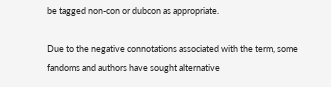be tagged non-con or dubcon as appropriate.

Due to the negative connotations associated with the term, some fandoms and authors have sought alternative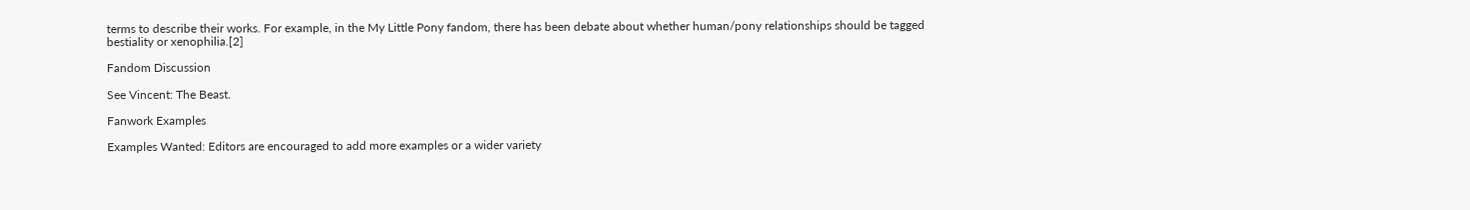terms to describe their works. For example, in the My Little Pony fandom, there has been debate about whether human/pony relationships should be tagged bestiality or xenophilia.[2]

Fandom Discussion

See Vincent: The Beast.

Fanwork Examples

Examples Wanted: Editors are encouraged to add more examples or a wider variety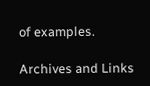of examples.

Archives and Links